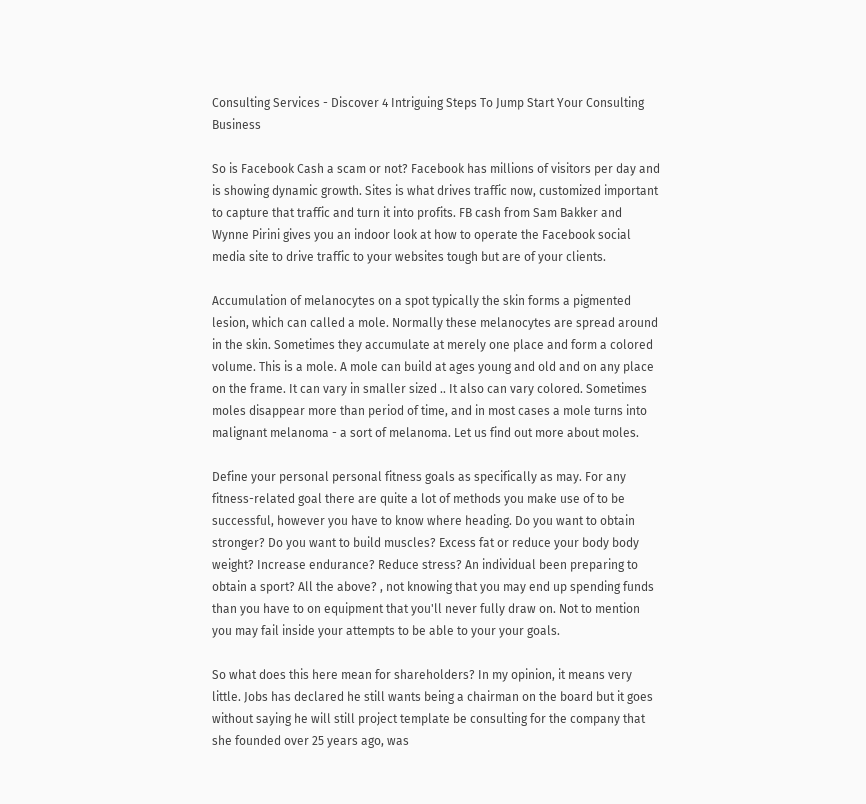Consulting Services - Discover 4 Intriguing Steps To Jump Start Your Consulting Business

So is Facebook Cash a scam or not? Facebook has millions of visitors per day and is showing dynamic growth. Sites is what drives traffic now, customized important to capture that traffic and turn it into profits. FB cash from Sam Bakker and Wynne Pirini gives you an indoor look at how to operate the Facebook social media site to drive traffic to your websites tough but are of your clients.

Accumulation of melanocytes on a spot typically the skin forms a pigmented lesion, which can called a mole. Normally these melanocytes are spread around in the skin. Sometimes they accumulate at merely one place and form a colored volume. This is a mole. A mole can build at ages young and old and on any place on the frame. It can vary in smaller sized .. It also can vary colored. Sometimes moles disappear more than period of time, and in most cases a mole turns into malignant melanoma - a sort of melanoma. Let us find out more about moles.

Define your personal personal fitness goals as specifically as may. For any fitness-related goal there are quite a lot of methods you make use of to be successful, however you have to know where heading. Do you want to obtain stronger? Do you want to build muscles? Excess fat or reduce your body body weight? Increase endurance? Reduce stress? An individual been preparing to obtain a sport? All the above? , not knowing that you may end up spending funds than you have to on equipment that you'll never fully draw on. Not to mention you may fail inside your attempts to be able to your your goals.

So what does this here mean for shareholders? In my opinion, it means very little. Jobs has declared he still wants being a chairman on the board but it goes without saying he will still project template be consulting for the company that she founded over 25 years ago, was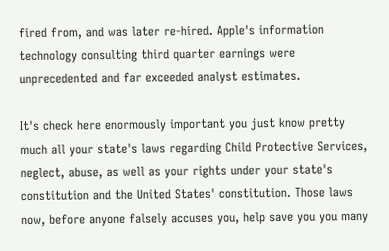fired from, and was later re-hired. Apple's information technology consulting third quarter earnings were unprecedented and far exceeded analyst estimates.

It's check here enormously important you just know pretty much all your state's laws regarding Child Protective Services, neglect, abuse, as well as your rights under your state's constitution and the United States' constitution. Those laws now, before anyone falsely accuses you, help save you you many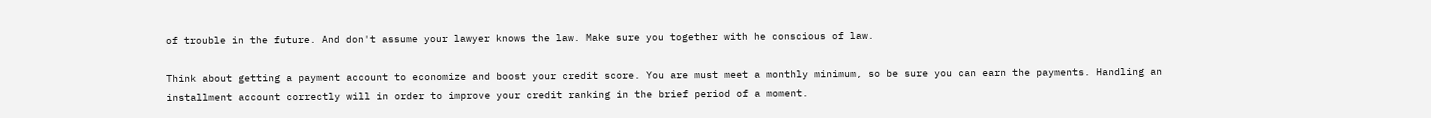of trouble in the future. And don't assume your lawyer knows the law. Make sure you together with he conscious of law.

Think about getting a payment account to economize and boost your credit score. You are must meet a monthly minimum, so be sure you can earn the payments. Handling an installment account correctly will in order to improve your credit ranking in the brief period of a moment.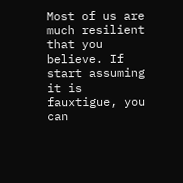Most of us are much resilient that you believe. If start assuming it is fauxtigue, you can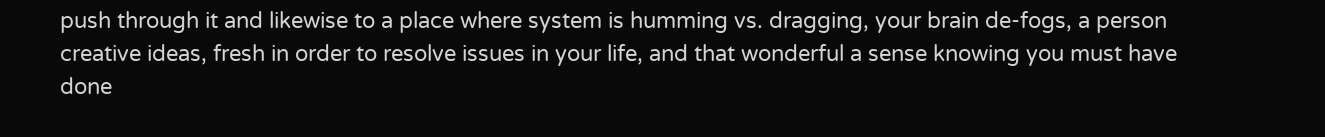push through it and likewise to a place where system is humming vs. dragging, your brain de-fogs, a person creative ideas, fresh in order to resolve issues in your life, and that wonderful a sense knowing you must have done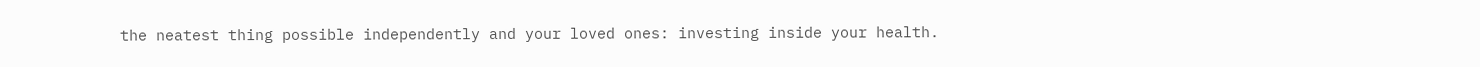the neatest thing possible independently and your loved ones: investing inside your health.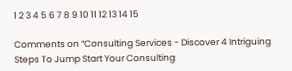1 2 3 4 5 6 7 8 9 10 11 12 13 14 15

Comments on “Consulting Services - Discover 4 Intriguing Steps To Jump Start Your Consulting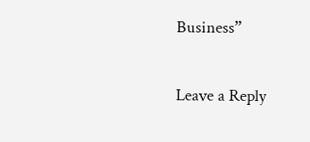Business”

Leave a Reply